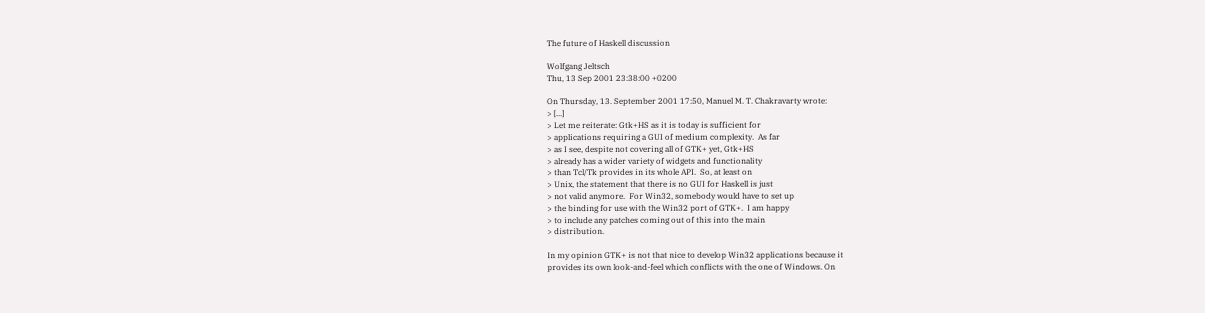The future of Haskell discussion

Wolfgang Jeltsch
Thu, 13 Sep 2001 23:38:00 +0200

On Thursday, 13. September 2001 17:50, Manuel M. T. Chakravarty wrote:
> [...]
> Let me reiterate: Gtk+HS as it is today is sufficient for
> applications requiring a GUI of medium complexity.  As far
> as I see, despite not covering all of GTK+ yet, Gtk+HS
> already has a wider variety of widgets and functionality
> than Tcl/Tk provides in its whole API.  So, at least on
> Unix, the statement that there is no GUI for Haskell is just
> not valid anymore.  For Win32, somebody would have to set up
> the binding for use with the Win32 port of GTK+.  I am happy
> to include any patches coming out of this into the main
> distribution.

In my opinion GTK+ is not that nice to develop Win32 applications because it
provides its own look-and-feel which conflicts with the one of Windows. On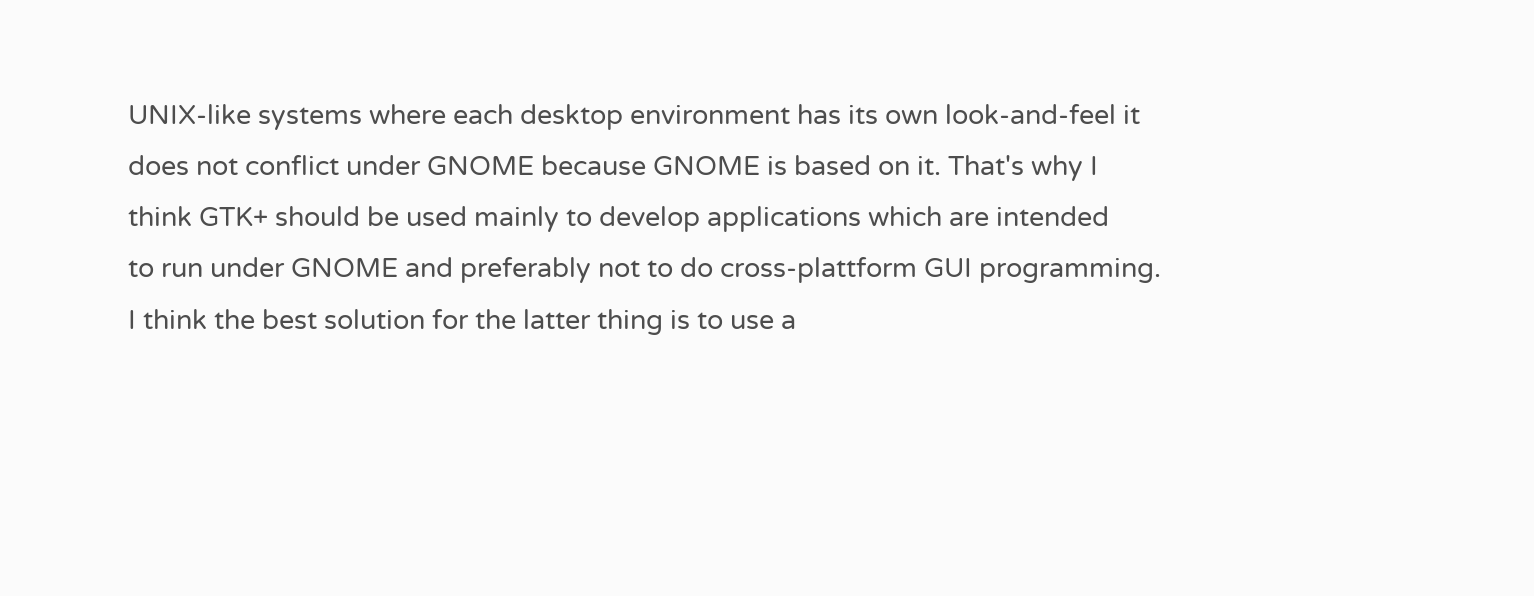UNIX-like systems where each desktop environment has its own look-and-feel it
does not conflict under GNOME because GNOME is based on it. That's why I
think GTK+ should be used mainly to develop applications which are intended
to run under GNOME and preferably not to do cross-plattform GUI programming.
I think the best solution for the latter thing is to use a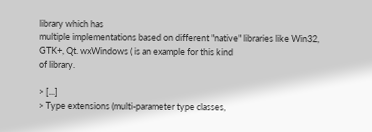library which has
multiple implementations based on different "native" libraries like Win32,
GTK+, Qt. wxWindows ( is an example for this kind
of library.

> [...]
> Type extensions (multi-parameter type classes,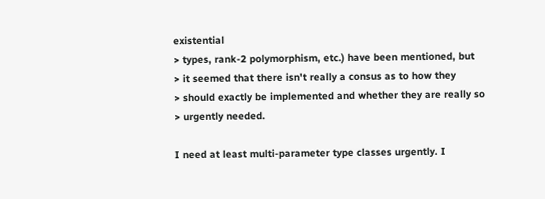existential
> types, rank-2 polymorphism, etc.) have been mentioned, but
> it seemed that there isn't really a consus as to how they
> should exactly be implemented and whether they are really so
> urgently needed.

I need at least multi-parameter type classes urgently. I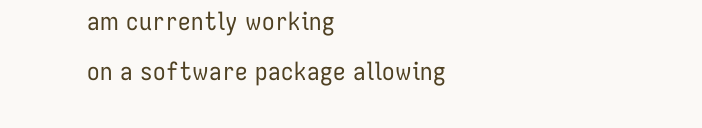am currently working
on a software package allowing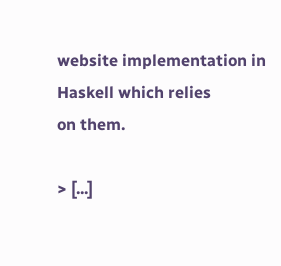website implementation in Haskell which relies
on them.

> [...]